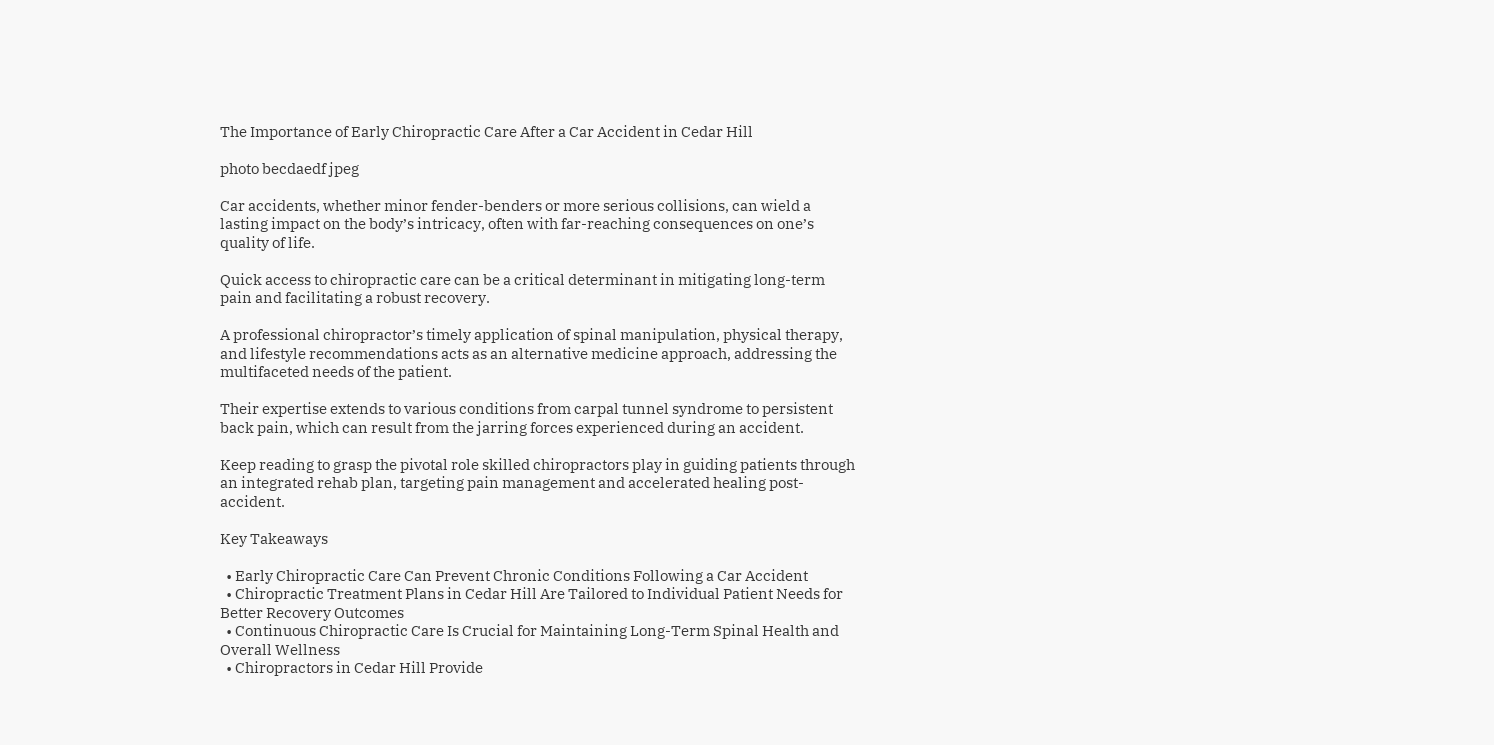The Importance of Early Chiropractic Care After a Car Accident in Cedar Hill

photo becdaedf jpeg

Car accidents, whether minor fender-benders or more serious collisions, can wield a lasting impact on the body’s intricacy, often with far-reaching consequences on one’s quality of life.

Quick access to chiropractic care can be a critical determinant in mitigating long-term pain and facilitating a robust recovery.

A professional chiropractor’s timely application of spinal manipulation, physical therapy, and lifestyle recommendations acts as an alternative medicine approach, addressing the multifaceted needs of the patient.

Their expertise extends to various conditions from carpal tunnel syndrome to persistent back pain, which can result from the jarring forces experienced during an accident.

Keep reading to grasp the pivotal role skilled chiropractors play in guiding patients through an integrated rehab plan, targeting pain management and accelerated healing post-accident.

Key Takeaways

  • Early Chiropractic Care Can Prevent Chronic Conditions Following a Car Accident
  • Chiropractic Treatment Plans in Cedar Hill Are Tailored to Individual Patient Needs for Better Recovery Outcomes
  • Continuous Chiropractic Care Is Crucial for Maintaining Long-Term Spinal Health and Overall Wellness
  • Chiropractors in Cedar Hill Provide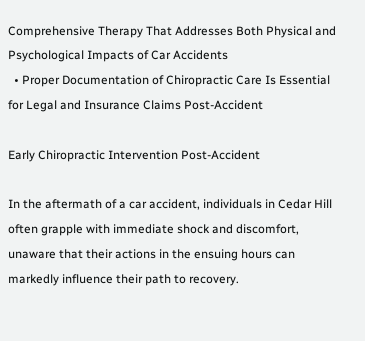Comprehensive Therapy That Addresses Both Physical and Psychological Impacts of Car Accidents
  • Proper Documentation of Chiropractic Care Is Essential for Legal and Insurance Claims Post-Accident

Early Chiropractic Intervention Post-Accident

In the aftermath of a car accident, individuals in Cedar Hill often grapple with immediate shock and discomfort, unaware that their actions in the ensuing hours can markedly influence their path to recovery.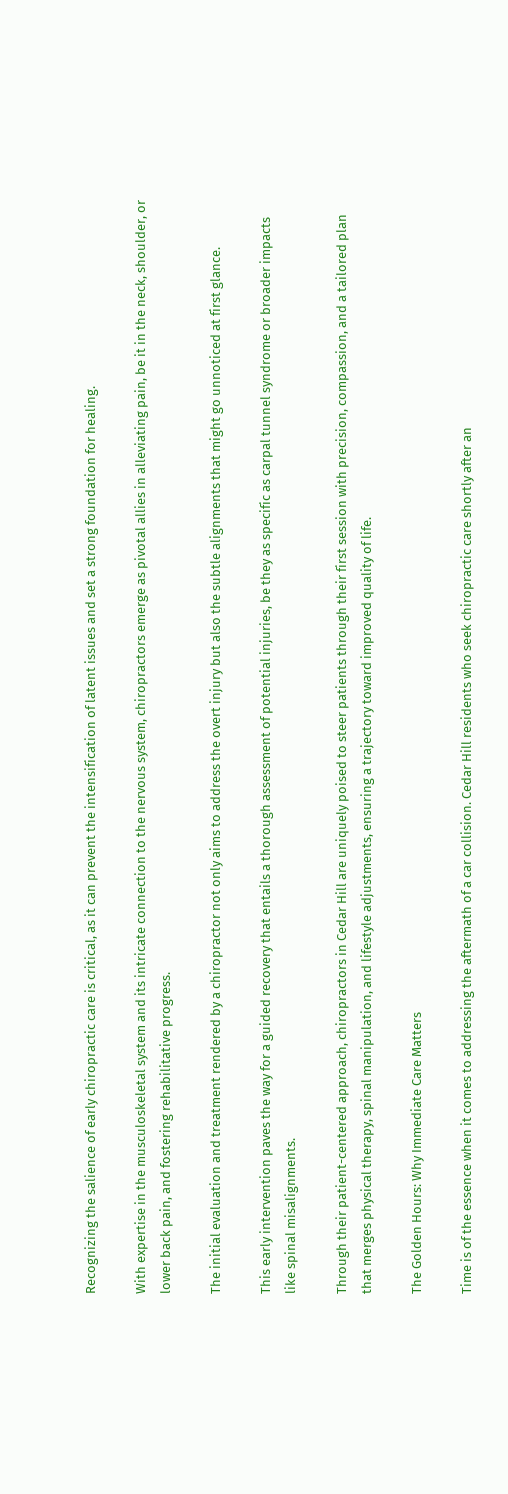Recognizing the salience of early chiropractic care is critical, as it can prevent the intensification of latent issues and set a strong foundation for healing.

With expertise in the musculoskeletal system and its intricate connection to the nervous system, chiropractors emerge as pivotal allies in alleviating pain, be it in the neck, shoulder, or lower back pain, and fostering rehabilitative progress.

The initial evaluation and treatment rendered by a chiropractor not only aims to address the overt injury but also the subtle alignments that might go unnoticed at first glance.

This early intervention paves the way for a guided recovery that entails a thorough assessment of potential injuries, be they as specific as carpal tunnel syndrome or broader impacts like spinal misalignments.

Through their patient-centered approach, chiropractors in Cedar Hill are uniquely poised to steer patients through their first session with precision, compassion, and a tailored plan that merges physical therapy, spinal manipulation, and lifestyle adjustments, ensuring a trajectory toward improved quality of life.

The Golden Hours: Why Immediate Care Matters

Time is of the essence when it comes to addressing the aftermath of a car collision. Cedar Hill residents who seek chiropractic care shortly after an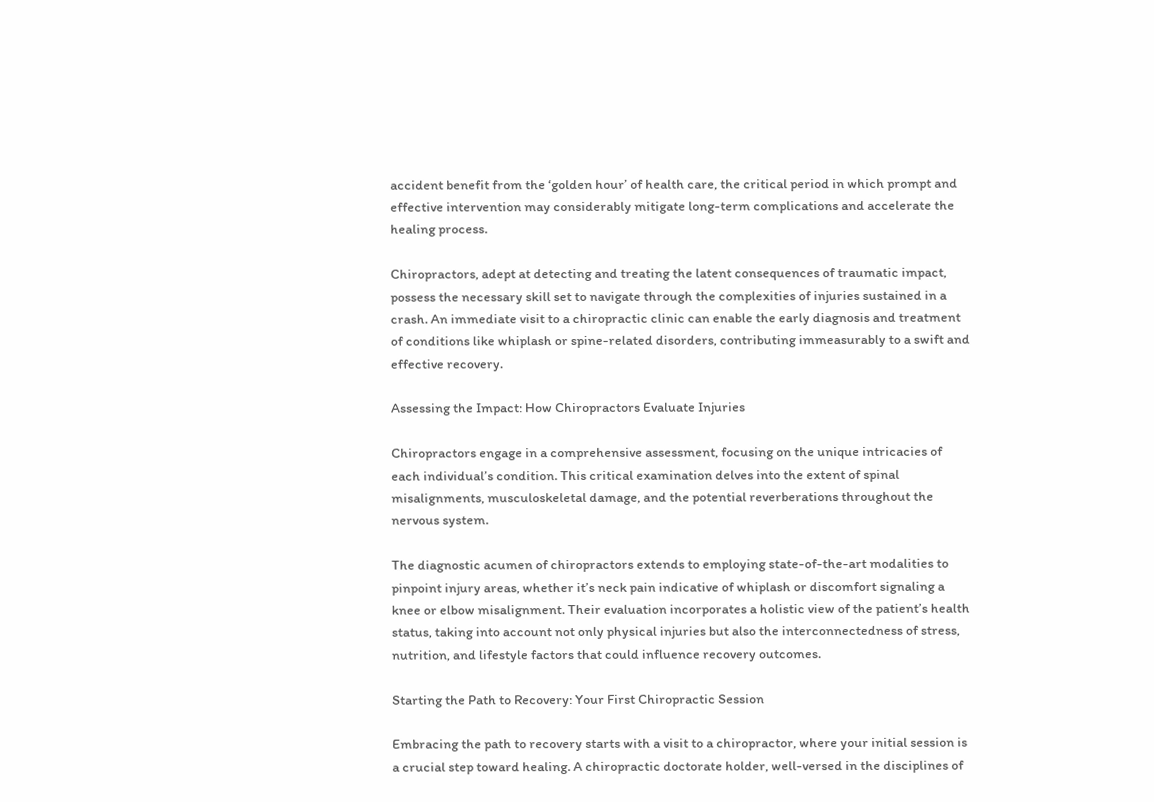accident benefit from the ‘golden hour’ of health care, the critical period in which prompt and effective intervention may considerably mitigate long-term complications and accelerate the healing process.

Chiropractors, adept at detecting and treating the latent consequences of traumatic impact, possess the necessary skill set to navigate through the complexities of injuries sustained in a crash. An immediate visit to a chiropractic clinic can enable the early diagnosis and treatment of conditions like whiplash or spine-related disorders, contributing immeasurably to a swift and effective recovery.

Assessing the Impact: How Chiropractors Evaluate Injuries

Chiropractors engage in a comprehensive assessment, focusing on the unique intricacies of each individual’s condition. This critical examination delves into the extent of spinal misalignments, musculoskeletal damage, and the potential reverberations throughout the nervous system.

The diagnostic acumen of chiropractors extends to employing state-of-the-art modalities to pinpoint injury areas, whether it’s neck pain indicative of whiplash or discomfort signaling a knee or elbow misalignment. Their evaluation incorporates a holistic view of the patient’s health status, taking into account not only physical injuries but also the interconnectedness of stress, nutrition, and lifestyle factors that could influence recovery outcomes.

Starting the Path to Recovery: Your First Chiropractic Session

Embracing the path to recovery starts with a visit to a chiropractor, where your initial session is a crucial step toward healing. A chiropractic doctorate holder, well-versed in the disciplines of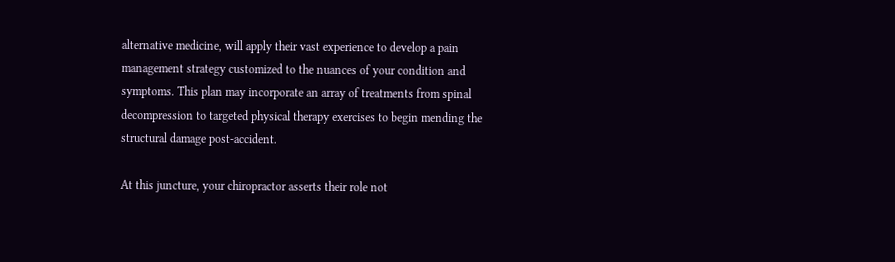alternative medicine, will apply their vast experience to develop a pain management strategy customized to the nuances of your condition and symptoms. This plan may incorporate an array of treatments from spinal decompression to targeted physical therapy exercises to begin mending the structural damage post-accident.

At this juncture, your chiropractor asserts their role not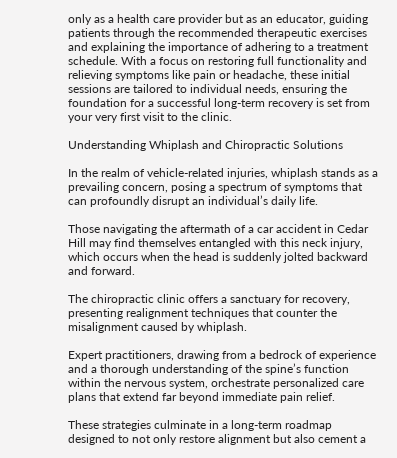only as a health care provider but as an educator, guiding patients through the recommended therapeutic exercises and explaining the importance of adhering to a treatment schedule. With a focus on restoring full functionality and relieving symptoms like pain or headache, these initial sessions are tailored to individual needs, ensuring the foundation for a successful long-term recovery is set from your very first visit to the clinic.

Understanding Whiplash and Chiropractic Solutions

In the realm of vehicle-related injuries, whiplash stands as a prevailing concern, posing a spectrum of symptoms that can profoundly disrupt an individual’s daily life.

Those navigating the aftermath of a car accident in Cedar Hill may find themselves entangled with this neck injury, which occurs when the head is suddenly jolted backward and forward.

The chiropractic clinic offers a sanctuary for recovery, presenting realignment techniques that counter the misalignment caused by whiplash.

Expert practitioners, drawing from a bedrock of experience and a thorough understanding of the spine’s function within the nervous system, orchestrate personalized care plans that extend far beyond immediate pain relief.

These strategies culminate in a long-term roadmap designed to not only restore alignment but also cement a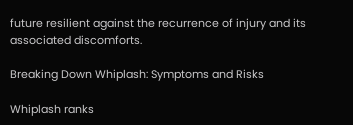future resilient against the recurrence of injury and its associated discomforts.

Breaking Down Whiplash: Symptoms and Risks

Whiplash ranks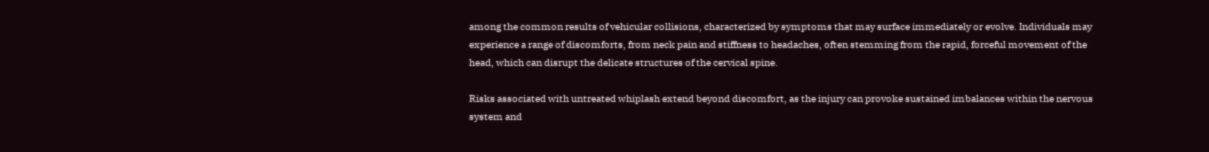among the common results of vehicular collisions, characterized by symptoms that may surface immediately or evolve. Individuals may experience a range of discomforts, from neck pain and stiffness to headaches, often stemming from the rapid, forceful movement of the head, which can disrupt the delicate structures of the cervical spine.

Risks associated with untreated whiplash extend beyond discomfort, as the injury can provoke sustained imbalances within the nervous system and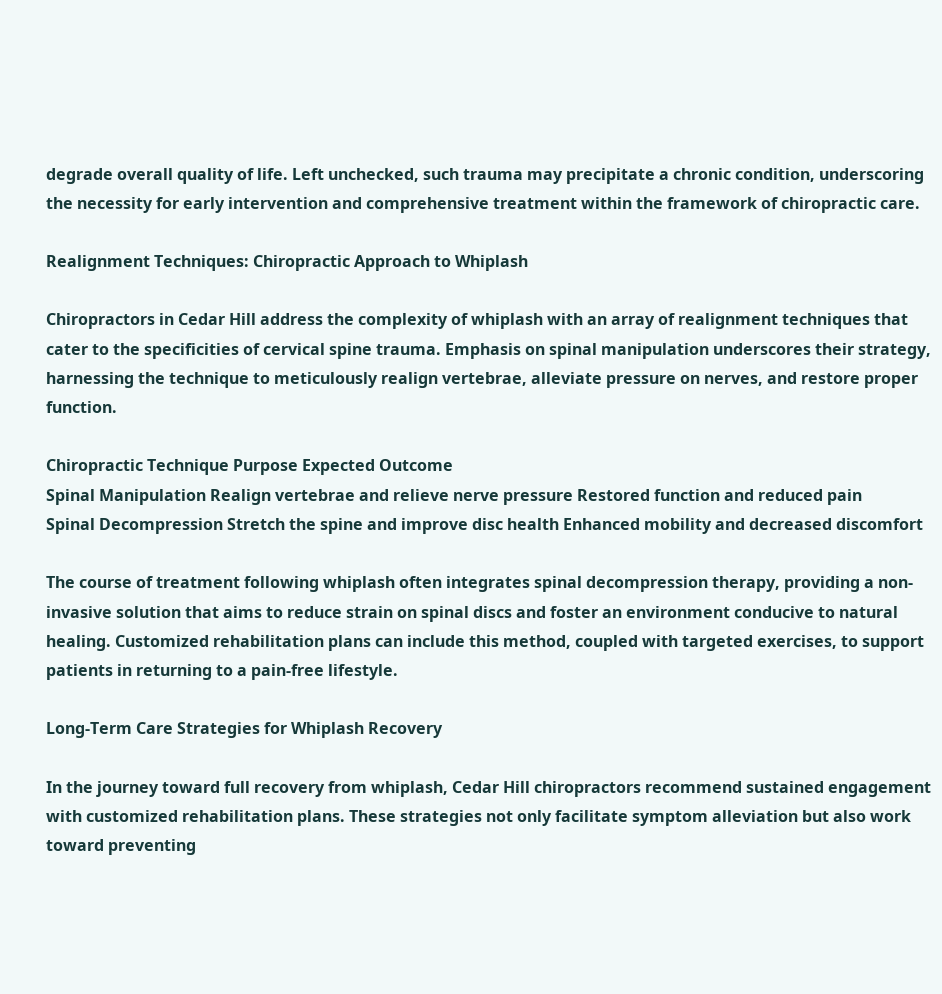degrade overall quality of life. Left unchecked, such trauma may precipitate a chronic condition, underscoring the necessity for early intervention and comprehensive treatment within the framework of chiropractic care.

Realignment Techniques: Chiropractic Approach to Whiplash

Chiropractors in Cedar Hill address the complexity of whiplash with an array of realignment techniques that cater to the specificities of cervical spine trauma. Emphasis on spinal manipulation underscores their strategy, harnessing the technique to meticulously realign vertebrae, alleviate pressure on nerves, and restore proper function.

Chiropractic Technique Purpose Expected Outcome
Spinal Manipulation Realign vertebrae and relieve nerve pressure Restored function and reduced pain
Spinal Decompression Stretch the spine and improve disc health Enhanced mobility and decreased discomfort

The course of treatment following whiplash often integrates spinal decompression therapy, providing a non-invasive solution that aims to reduce strain on spinal discs and foster an environment conducive to natural healing. Customized rehabilitation plans can include this method, coupled with targeted exercises, to support patients in returning to a pain-free lifestyle.

Long-Term Care Strategies for Whiplash Recovery

In the journey toward full recovery from whiplash, Cedar Hill chiropractors recommend sustained engagement with customized rehabilitation plans. These strategies not only facilitate symptom alleviation but also work toward preventing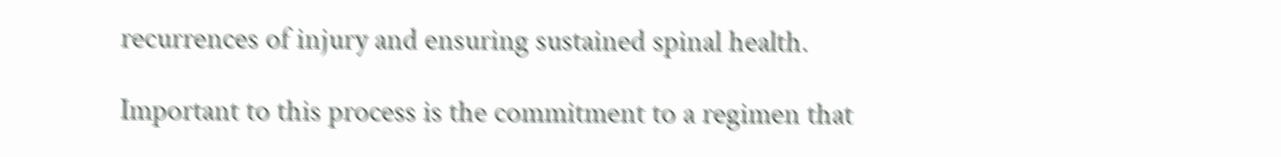recurrences of injury and ensuring sustained spinal health.

Important to this process is the commitment to a regimen that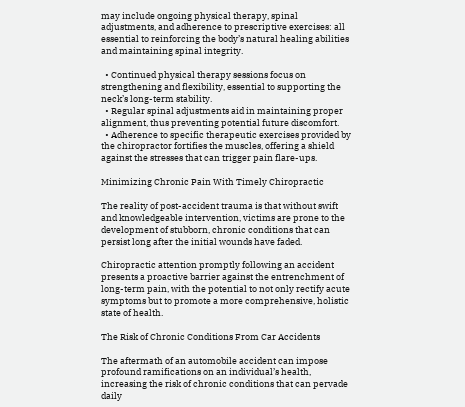may include ongoing physical therapy, spinal adjustments, and adherence to prescriptive exercises: all essential to reinforcing the body’s natural healing abilities and maintaining spinal integrity.

  • Continued physical therapy sessions focus on strengthening and flexibility, essential to supporting the neck’s long-term stability.
  • Regular spinal adjustments aid in maintaining proper alignment, thus preventing potential future discomfort.
  • Adherence to specific therapeutic exercises provided by the chiropractor fortifies the muscles, offering a shield against the stresses that can trigger pain flare-ups.

Minimizing Chronic Pain With Timely Chiropractic

The reality of post-accident trauma is that without swift and knowledgeable intervention, victims are prone to the development of stubborn, chronic conditions that can persist long after the initial wounds have faded.

Chiropractic attention promptly following an accident presents a proactive barrier against the entrenchment of long-term pain, with the potential to not only rectify acute symptoms but to promote a more comprehensive, holistic state of health.

The Risk of Chronic Conditions From Car Accidents

The aftermath of an automobile accident can impose profound ramifications on an individual’s health, increasing the risk of chronic conditions that can pervade daily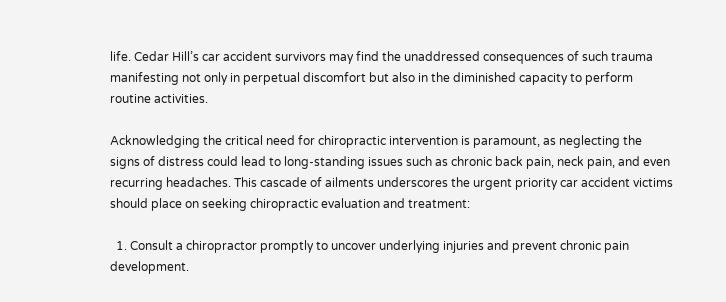life. Cedar Hill’s car accident survivors may find the unaddressed consequences of such trauma manifesting not only in perpetual discomfort but also in the diminished capacity to perform routine activities.

Acknowledging the critical need for chiropractic intervention is paramount, as neglecting the signs of distress could lead to long-standing issues such as chronic back pain, neck pain, and even recurring headaches. This cascade of ailments underscores the urgent priority car accident victims should place on seeking chiropractic evaluation and treatment:

  1. Consult a chiropractor promptly to uncover underlying injuries and prevent chronic pain development.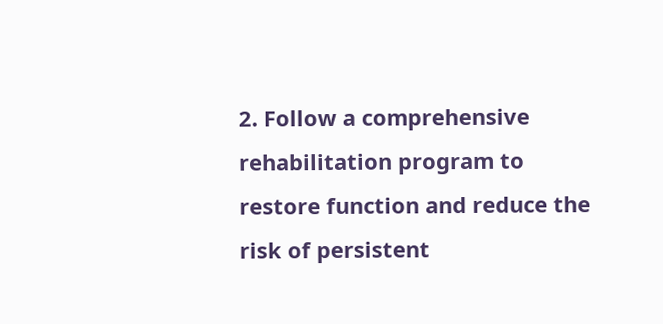2. Follow a comprehensive rehabilitation program to restore function and reduce the risk of persistent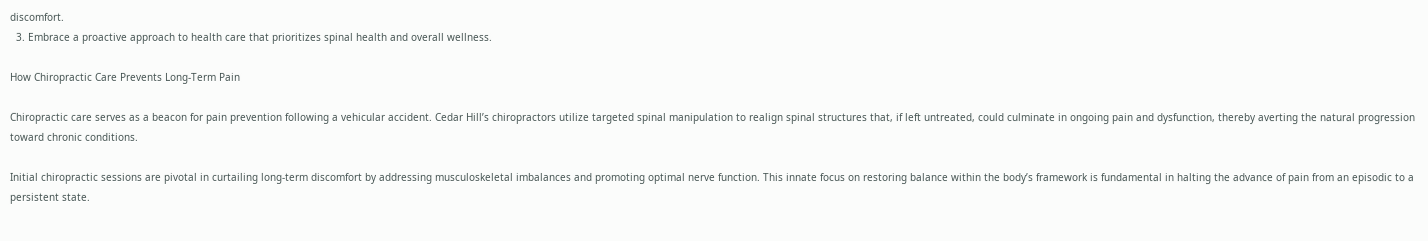discomfort.
  3. Embrace a proactive approach to health care that prioritizes spinal health and overall wellness.

How Chiropractic Care Prevents Long-Term Pain

Chiropractic care serves as a beacon for pain prevention following a vehicular accident. Cedar Hill’s chiropractors utilize targeted spinal manipulation to realign spinal structures that, if left untreated, could culminate in ongoing pain and dysfunction, thereby averting the natural progression toward chronic conditions.

Initial chiropractic sessions are pivotal in curtailing long-term discomfort by addressing musculoskeletal imbalances and promoting optimal nerve function. This innate focus on restoring balance within the body’s framework is fundamental in halting the advance of pain from an episodic to a persistent state.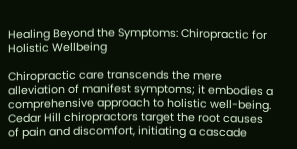Healing Beyond the Symptoms: Chiropractic for Holistic Wellbeing

Chiropractic care transcends the mere alleviation of manifest symptoms; it embodies a comprehensive approach to holistic well-being. Cedar Hill chiropractors target the root causes of pain and discomfort, initiating a cascade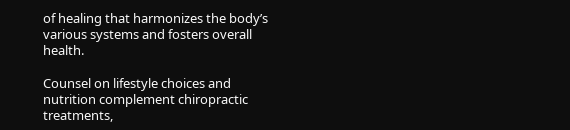of healing that harmonizes the body’s various systems and fosters overall health.

Counsel on lifestyle choices and nutrition complement chiropractic treatments,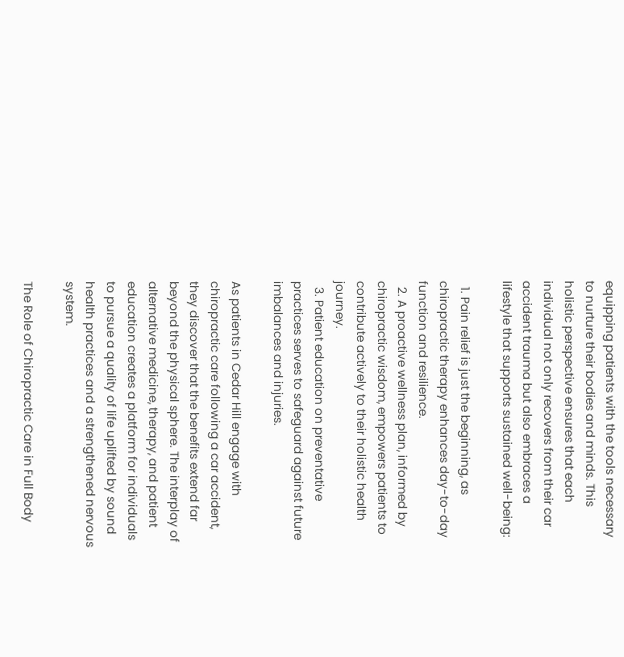equipping patients with the tools necessary to nurture their bodies and minds. This holistic perspective ensures that each individual not only recovers from their car accident trauma but also embraces a lifestyle that supports sustained well-being:

  1. Pain relief is just the beginning, as chiropractic therapy enhances day-to-day function and resilience.
  2. A proactive wellness plan, informed by chiropractic wisdom, empowers patients to contribute actively to their holistic health journey.
  3. Patient education on preventative practices serves to safeguard against future imbalances and injuries.

As patients in Cedar Hill engage with chiropractic care following a car accident, they discover that the benefits extend far beyond the physical sphere. The interplay of alternative medicine, therapy, and patient education creates a platform for individuals to pursue a quality of life uplifted by sound health practices and a strengthened nervous system.

The Role of Chiropractic Care in Full Body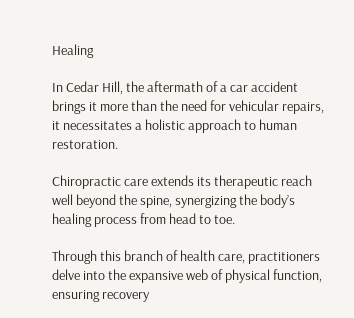Healing

In Cedar Hill, the aftermath of a car accident brings it more than the need for vehicular repairs, it necessitates a holistic approach to human restoration.

Chiropractic care extends its therapeutic reach well beyond the spine, synergizing the body’s healing process from head to toe.

Through this branch of health care, practitioners delve into the expansive web of physical function, ensuring recovery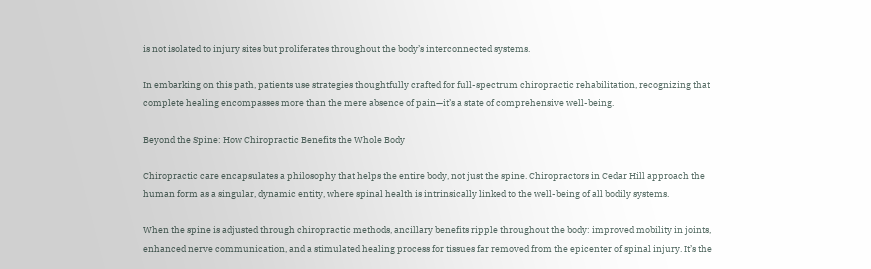is not isolated to injury sites but proliferates throughout the body’s interconnected systems.

In embarking on this path, patients use strategies thoughtfully crafted for full-spectrum chiropractic rehabilitation, recognizing that complete healing encompasses more than the mere absence of pain—it’s a state of comprehensive well-being.

Beyond the Spine: How Chiropractic Benefits the Whole Body

Chiropractic care encapsulates a philosophy that helps the entire body, not just the spine. Chiropractors in Cedar Hill approach the human form as a singular, dynamic entity, where spinal health is intrinsically linked to the well-being of all bodily systems.

When the spine is adjusted through chiropractic methods, ancillary benefits ripple throughout the body: improved mobility in joints, enhanced nerve communication, and a stimulated healing process for tissues far removed from the epicenter of spinal injury. It’s the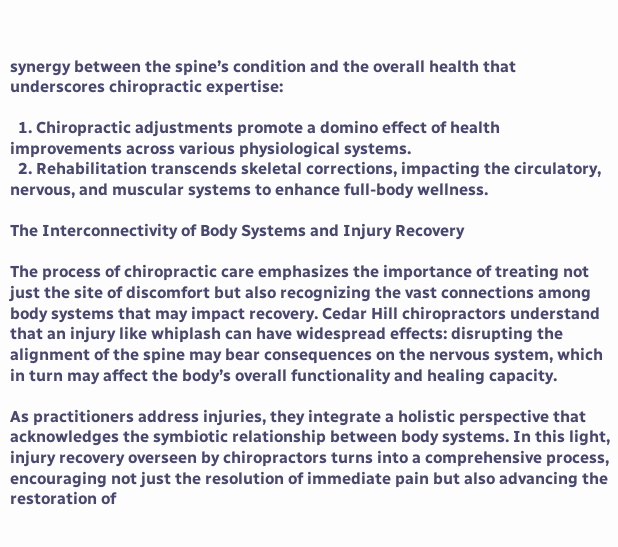synergy between the spine’s condition and the overall health that underscores chiropractic expertise:

  1. Chiropractic adjustments promote a domino effect of health improvements across various physiological systems.
  2. Rehabilitation transcends skeletal corrections, impacting the circulatory, nervous, and muscular systems to enhance full-body wellness.

The Interconnectivity of Body Systems and Injury Recovery

The process of chiropractic care emphasizes the importance of treating not just the site of discomfort but also recognizing the vast connections among body systems that may impact recovery. Cedar Hill chiropractors understand that an injury like whiplash can have widespread effects: disrupting the alignment of the spine may bear consequences on the nervous system, which in turn may affect the body’s overall functionality and healing capacity.

As practitioners address injuries, they integrate a holistic perspective that acknowledges the symbiotic relationship between body systems. In this light, injury recovery overseen by chiropractors turns into a comprehensive process, encouraging not just the resolution of immediate pain but also advancing the restoration of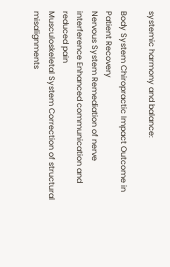systemic harmony and balance:

Body System Chiropractic Impact Outcome in Patient Recovery
Nervous System Remediation of nerve interference Enhanced communication and reduced pain
Musculoskeletal System Correction of structural misalignments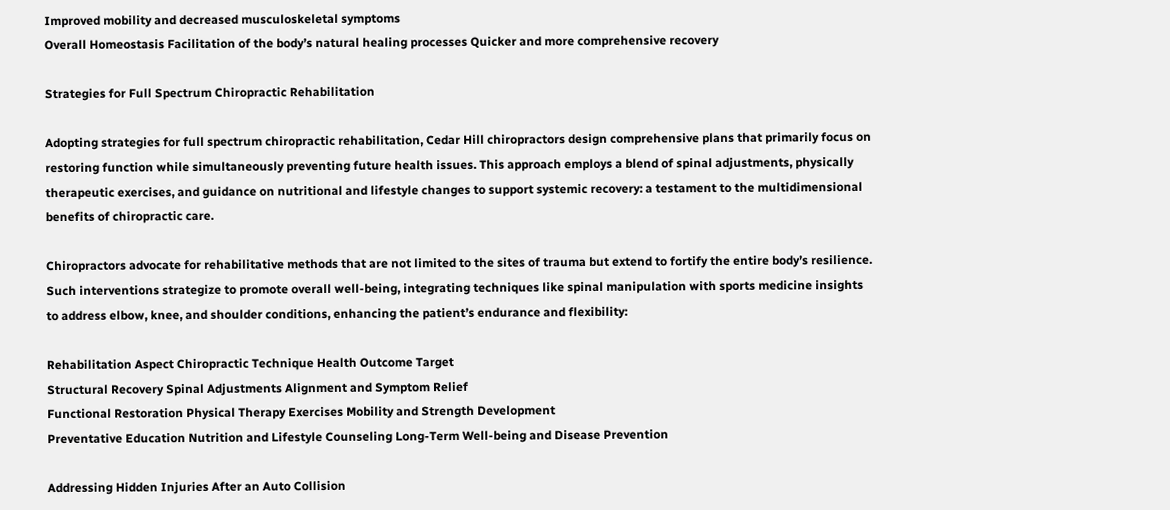Improved mobility and decreased musculoskeletal symptoms
Overall Homeostasis Facilitation of the body’s natural healing processes Quicker and more comprehensive recovery

Strategies for Full Spectrum Chiropractic Rehabilitation

Adopting strategies for full spectrum chiropractic rehabilitation, Cedar Hill chiropractors design comprehensive plans that primarily focus on restoring function while simultaneously preventing future health issues. This approach employs a blend of spinal adjustments, physically therapeutic exercises, and guidance on nutritional and lifestyle changes to support systemic recovery: a testament to the multidimensional benefits of chiropractic care.

Chiropractors advocate for rehabilitative methods that are not limited to the sites of trauma but extend to fortify the entire body’s resilience. Such interventions strategize to promote overall well-being, integrating techniques like spinal manipulation with sports medicine insights to address elbow, knee, and shoulder conditions, enhancing the patient’s endurance and flexibility:

Rehabilitation Aspect Chiropractic Technique Health Outcome Target
Structural Recovery Spinal Adjustments Alignment and Symptom Relief
Functional Restoration Physical Therapy Exercises Mobility and Strength Development
Preventative Education Nutrition and Lifestyle Counseling Long-Term Well-being and Disease Prevention

Addressing Hidden Injuries After an Auto Collision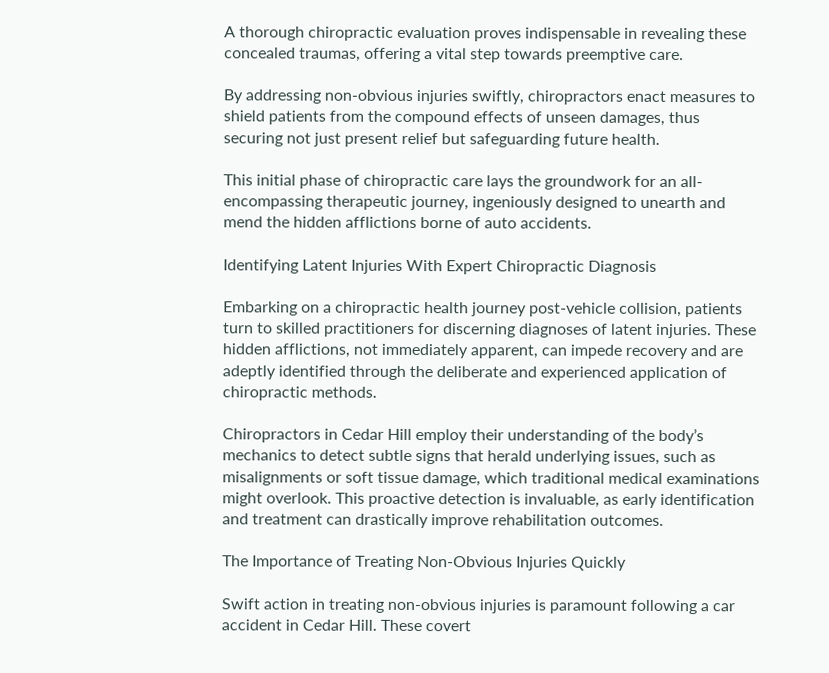A thorough chiropractic evaluation proves indispensable in revealing these concealed traumas, offering a vital step towards preemptive care.

By addressing non-obvious injuries swiftly, chiropractors enact measures to shield patients from the compound effects of unseen damages, thus securing not just present relief but safeguarding future health.

This initial phase of chiropractic care lays the groundwork for an all-encompassing therapeutic journey, ingeniously designed to unearth and mend the hidden afflictions borne of auto accidents.

Identifying Latent Injuries With Expert Chiropractic Diagnosis

Embarking on a chiropractic health journey post-vehicle collision, patients turn to skilled practitioners for discerning diagnoses of latent injuries. These hidden afflictions, not immediately apparent, can impede recovery and are adeptly identified through the deliberate and experienced application of chiropractic methods.

Chiropractors in Cedar Hill employ their understanding of the body’s mechanics to detect subtle signs that herald underlying issues, such as misalignments or soft tissue damage, which traditional medical examinations might overlook. This proactive detection is invaluable, as early identification and treatment can drastically improve rehabilitation outcomes.

The Importance of Treating Non-Obvious Injuries Quickly

Swift action in treating non-obvious injuries is paramount following a car accident in Cedar Hill. These covert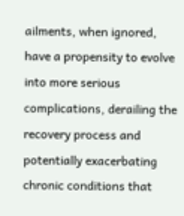ailments, when ignored, have a propensity to evolve into more serious complications, derailing the recovery process and potentially exacerbating chronic conditions that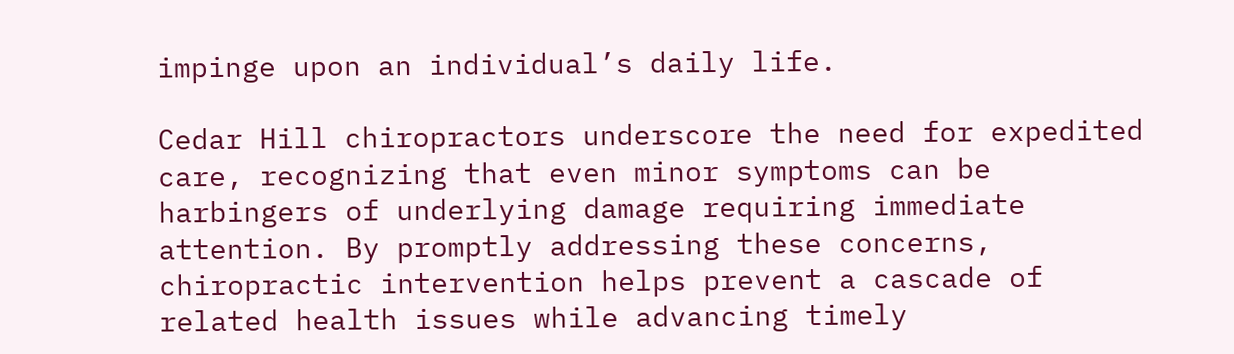impinge upon an individual’s daily life.

Cedar Hill chiropractors underscore the need for expedited care, recognizing that even minor symptoms can be harbingers of underlying damage requiring immediate attention. By promptly addressing these concerns, chiropractic intervention helps prevent a cascade of related health issues while advancing timely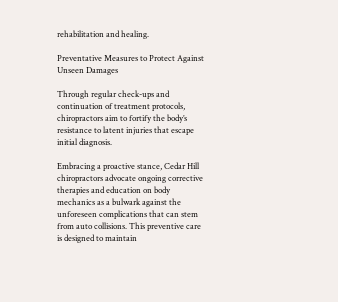rehabilitation and healing.

Preventative Measures to Protect Against Unseen Damages

Through regular check-ups and continuation of treatment protocols, chiropractors aim to fortify the body’s resistance to latent injuries that escape initial diagnosis.

Embracing a proactive stance, Cedar Hill chiropractors advocate ongoing corrective therapies and education on body mechanics as a bulwark against the unforeseen complications that can stem from auto collisions. This preventive care is designed to maintain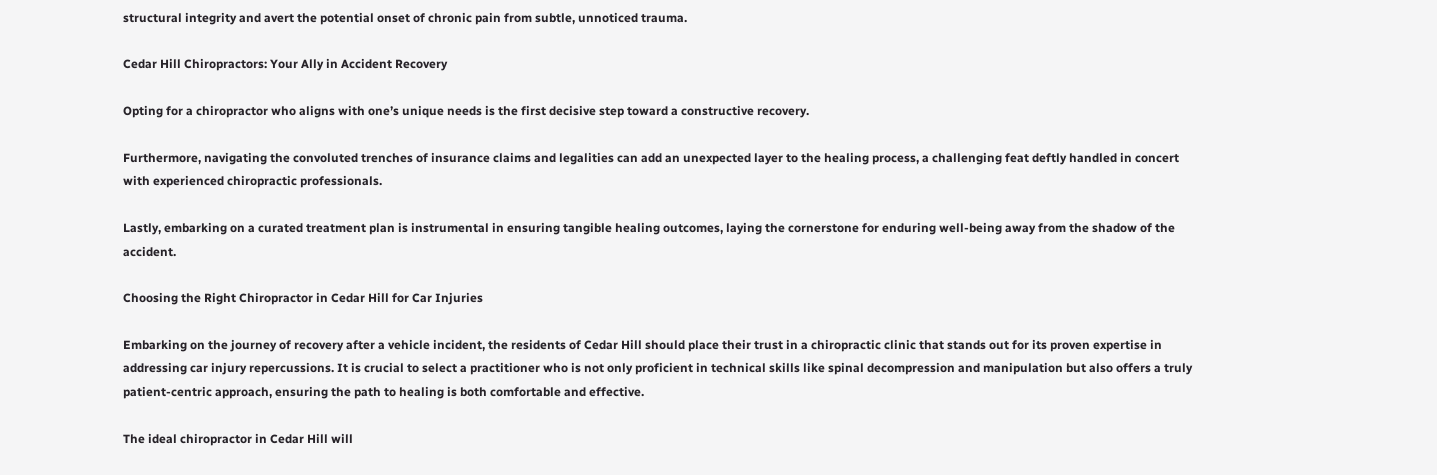structural integrity and avert the potential onset of chronic pain from subtle, unnoticed trauma.

Cedar Hill Chiropractors: Your Ally in Accident Recovery

Opting for a chiropractor who aligns with one’s unique needs is the first decisive step toward a constructive recovery.

Furthermore, navigating the convoluted trenches of insurance claims and legalities can add an unexpected layer to the healing process, a challenging feat deftly handled in concert with experienced chiropractic professionals.

Lastly, embarking on a curated treatment plan is instrumental in ensuring tangible healing outcomes, laying the cornerstone for enduring well-being away from the shadow of the accident.

Choosing the Right Chiropractor in Cedar Hill for Car Injuries

Embarking on the journey of recovery after a vehicle incident, the residents of Cedar Hill should place their trust in a chiropractic clinic that stands out for its proven expertise in addressing car injury repercussions. It is crucial to select a practitioner who is not only proficient in technical skills like spinal decompression and manipulation but also offers a truly patient-centric approach, ensuring the path to healing is both comfortable and effective.

The ideal chiropractor in Cedar Hill will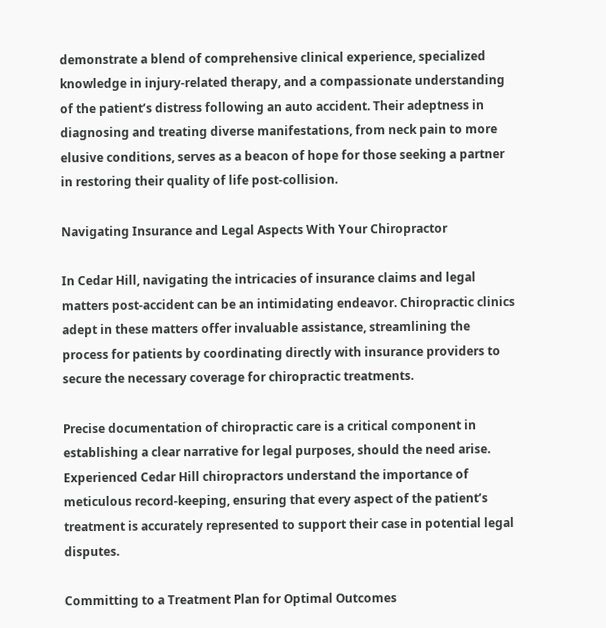demonstrate a blend of comprehensive clinical experience, specialized knowledge in injury-related therapy, and a compassionate understanding of the patient’s distress following an auto accident. Their adeptness in diagnosing and treating diverse manifestations, from neck pain to more elusive conditions, serves as a beacon of hope for those seeking a partner in restoring their quality of life post-collision.

Navigating Insurance and Legal Aspects With Your Chiropractor

In Cedar Hill, navigating the intricacies of insurance claims and legal matters post-accident can be an intimidating endeavor. Chiropractic clinics adept in these matters offer invaluable assistance, streamlining the process for patients by coordinating directly with insurance providers to secure the necessary coverage for chiropractic treatments.

Precise documentation of chiropractic care is a critical component in establishing a clear narrative for legal purposes, should the need arise. Experienced Cedar Hill chiropractors understand the importance of meticulous record-keeping, ensuring that every aspect of the patient’s treatment is accurately represented to support their case in potential legal disputes.

Committing to a Treatment Plan for Optimal Outcomes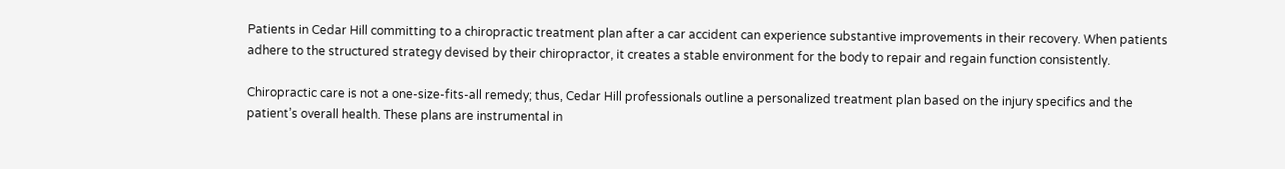Patients in Cedar Hill committing to a chiropractic treatment plan after a car accident can experience substantive improvements in their recovery. When patients adhere to the structured strategy devised by their chiropractor, it creates a stable environment for the body to repair and regain function consistently.

Chiropractic care is not a one-size-fits-all remedy; thus, Cedar Hill professionals outline a personalized treatment plan based on the injury specifics and the patient’s overall health. These plans are instrumental in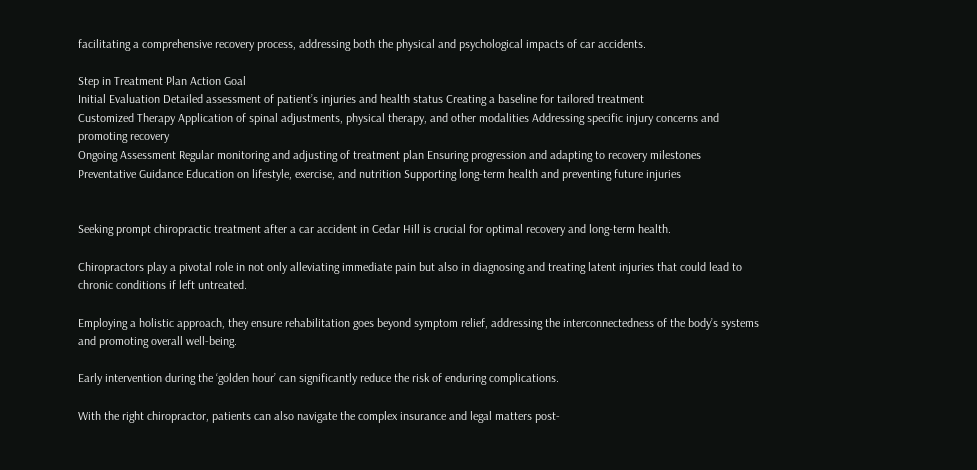facilitating a comprehensive recovery process, addressing both the physical and psychological impacts of car accidents.

Step in Treatment Plan Action Goal
Initial Evaluation Detailed assessment of patient’s injuries and health status Creating a baseline for tailored treatment
Customized Therapy Application of spinal adjustments, physical therapy, and other modalities Addressing specific injury concerns and promoting recovery
Ongoing Assessment Regular monitoring and adjusting of treatment plan Ensuring progression and adapting to recovery milestones
Preventative Guidance Education on lifestyle, exercise, and nutrition Supporting long-term health and preventing future injuries


Seeking prompt chiropractic treatment after a car accident in Cedar Hill is crucial for optimal recovery and long-term health.

Chiropractors play a pivotal role in not only alleviating immediate pain but also in diagnosing and treating latent injuries that could lead to chronic conditions if left untreated.

Employing a holistic approach, they ensure rehabilitation goes beyond symptom relief, addressing the interconnectedness of the body’s systems and promoting overall well-being.

Early intervention during the ‘golden hour’ can significantly reduce the risk of enduring complications.

With the right chiropractor, patients can also navigate the complex insurance and legal matters post-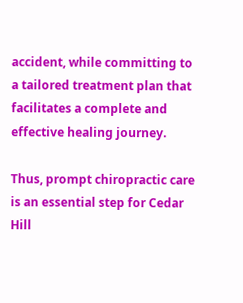accident, while committing to a tailored treatment plan that facilitates a complete and effective healing journey.

Thus, prompt chiropractic care is an essential step for Cedar Hill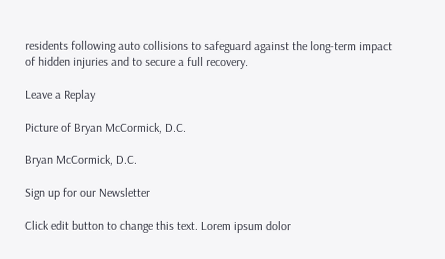residents following auto collisions to safeguard against the long-term impact of hidden injuries and to secure a full recovery.

Leave a Replay

Picture of Bryan McCormick, D.C.

Bryan McCormick, D.C.

Sign up for our Newsletter

Click edit button to change this text. Lorem ipsum dolor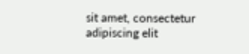sit amet, consectetur adipiscing elit